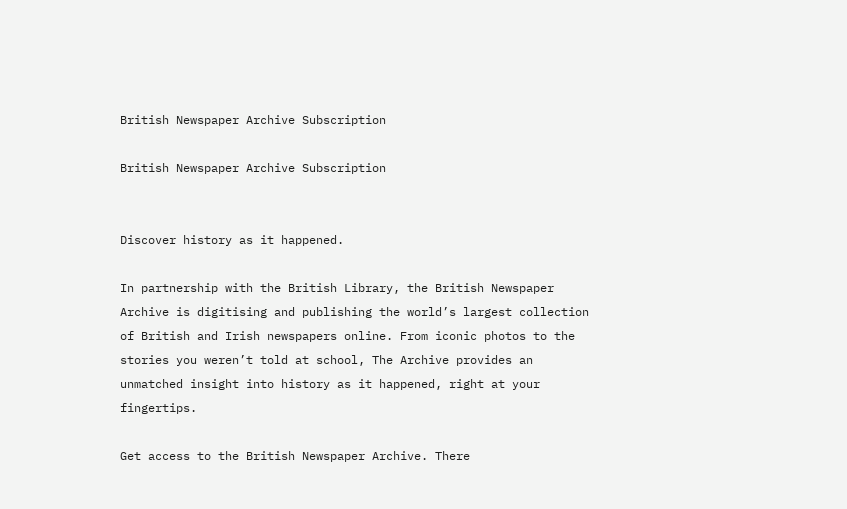British Newspaper Archive Subscription

British Newspaper Archive Subscription


Discover history as it happened.

In partnership with the British Library, the British Newspaper Archive is digitising and publishing the world’s largest collection of British and Irish newspapers online. From iconic photos to the stories you weren’t told at school, The Archive provides an unmatched insight into history as it happened, right at your fingertips.

Get access to the British Newspaper Archive. There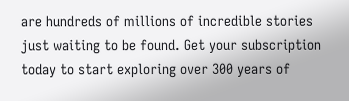are hundreds of millions of incredible stories just waiting to be found. Get your subscription today to start exploring over 300 years of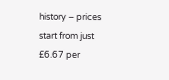history – prices start from just £6.67 per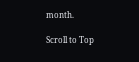month.

Scroll to Top